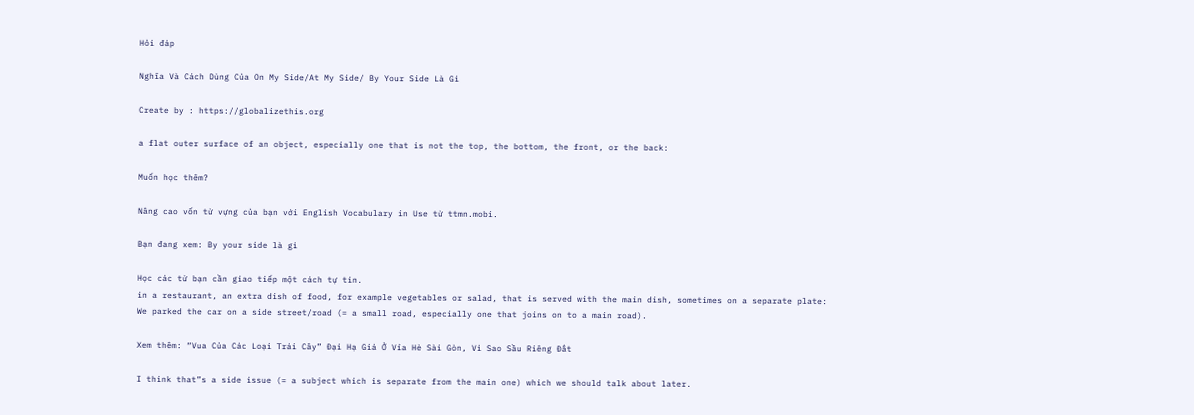Hỏi đáp

Nghĩa Và Cách Dùng Của On My Side/At My Side/ By Your Side Là Gì

Create by : https://globalizethis.org

a flat outer surface of an object, especially one that is not the top, the bottom, the front, or the back:

Muốn học thêm?

Nâng cao vốn từ vựng của bạn với English Vocabulary in Use từ ttmn.mobi.

Bạn đang xem: By your side là gì

Học các từ bạn cần giao tiếp một cách tự tin.
in a restaurant, an extra dish of food, for example vegetables or salad, that is served with the main dish, sometimes on a separate plate:
We parked the car on a side street/road (= a small road, especially one that joins on to a main road).

Xem thêm: “Vua Của Các Loại Trái Cây” Đại Hạ Giá Ở Vỉa Hè Sài Gòn, Vì Sao Sầu Riêng Đắt

I think that”s a side issue (= a subject which is separate from the main one) which we should talk about later.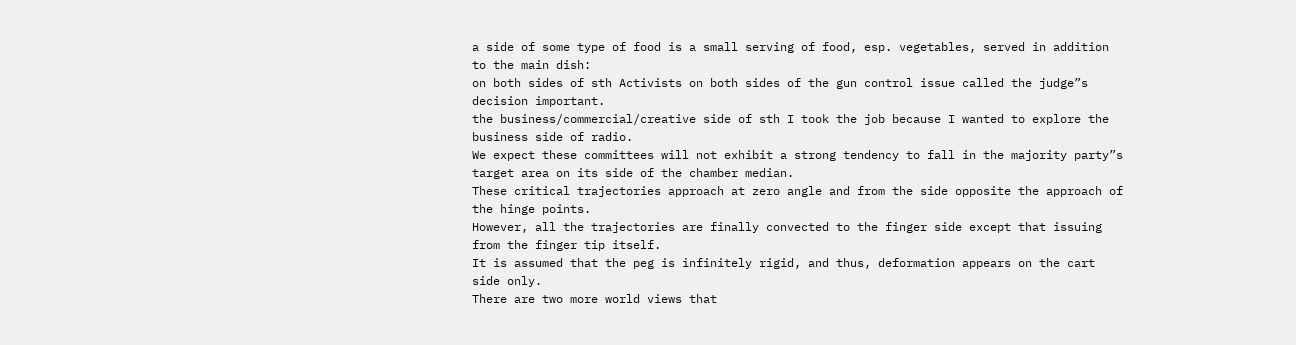a side of some type of food is a small serving of food, esp. vegetables, served in addition to the main dish:
on both sides of sth Activists on both sides of the gun control issue called the judge”s decision important.
the business/commercial/creative side of sth I took the job because I wanted to explore the business side of radio.
We expect these committees will not exhibit a strong tendency to fall in the majority party”s target area on its side of the chamber median.
These critical trajectories approach at zero angle and from the side opposite the approach of the hinge points.
However, all the trajectories are finally convected to the finger side except that issuing from the finger tip itself.
It is assumed that the peg is infinitely rigid, and thus, deformation appears on the cart side only.
There are two more world views that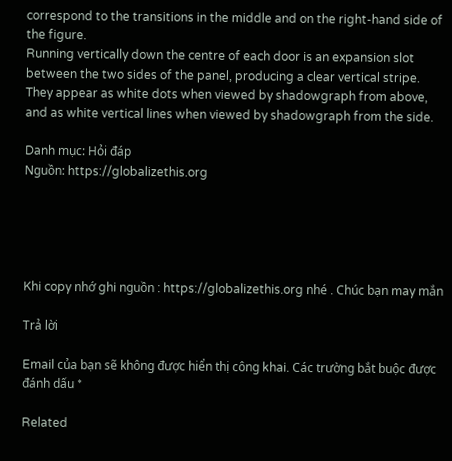correspond to the transitions in the middle and on the right-hand side of the figure.
Running vertically down the centre of each door is an expansion slot between the two sides of the panel, producing a clear vertical stripe.
They appear as white dots when viewed by shadowgraph from above, and as white vertical lines when viewed by shadowgraph from the side.

Danh mục: Hỏi đáp
Nguồn: https://globalizethis.org





Khi copy nhớ ghi nguồn : https://globalizethis.org nhé . Chúc bạn may mắn

Trả lời

Email của bạn sẽ không được hiển thị công khai. Các trường bắt buộc được đánh dấu *

Related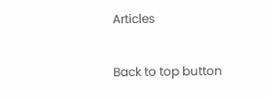Articles

Back to top button